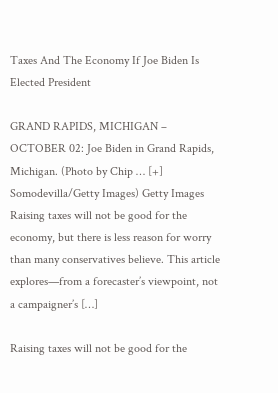Taxes And The Economy If Joe Biden Is Elected President

GRAND RAPIDS, MICHIGAN – OCTOBER 02: Joe Biden in Grand Rapids, Michigan. (Photo by Chip … [+] Somodevilla/Getty Images) Getty Images Raising taxes will not be good for the economy, but there is less reason for worry than many conservatives believe. This article explores—from a forecaster’s viewpoint, not a campaigner’s […]

Raising taxes will not be good for the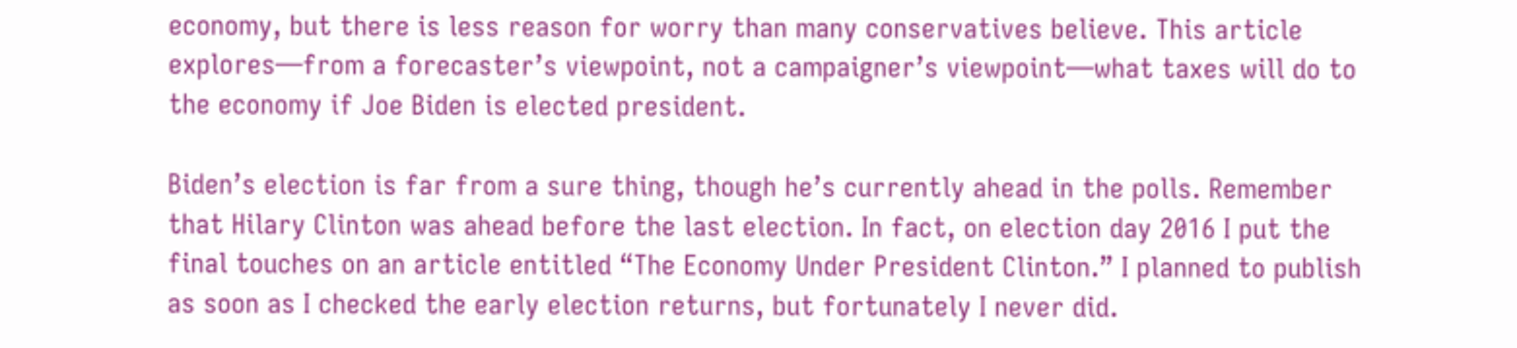economy, but there is less reason for worry than many conservatives believe. This article explores—from a forecaster’s viewpoint, not a campaigner’s viewpoint—what taxes will do to the economy if Joe Biden is elected president.

Biden’s election is far from a sure thing, though he’s currently ahead in the polls. Remember that Hilary Clinton was ahead before the last election. In fact, on election day 2016 I put the final touches on an article entitled “The Economy Under President Clinton.” I planned to publish as soon as I checked the early election returns, but fortunately I never did.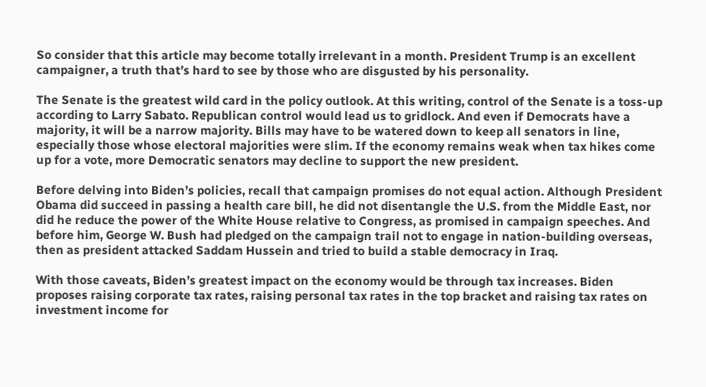So consider that this article may become totally irrelevant in a month. President Trump is an excellent campaigner, a truth that’s hard to see by those who are disgusted by his personality.

The Senate is the greatest wild card in the policy outlook. At this writing, control of the Senate is a toss-up according to Larry Sabato. Republican control would lead us to gridlock. And even if Democrats have a majority, it will be a narrow majority. Bills may have to be watered down to keep all senators in line, especially those whose electoral majorities were slim. If the economy remains weak when tax hikes come up for a vote, more Democratic senators may decline to support the new president.

Before delving into Biden’s policies, recall that campaign promises do not equal action. Although President Obama did succeed in passing a health care bill, he did not disentangle the U.S. from the Middle East, nor did he reduce the power of the White House relative to Congress, as promised in campaign speeches. And before him, George W. Bush had pledged on the campaign trail not to engage in nation-building overseas, then as president attacked Saddam Hussein and tried to build a stable democracy in Iraq.

With those caveats, Biden’s greatest impact on the economy would be through tax increases. Biden proposes raising corporate tax rates, raising personal tax rates in the top bracket and raising tax rates on investment income for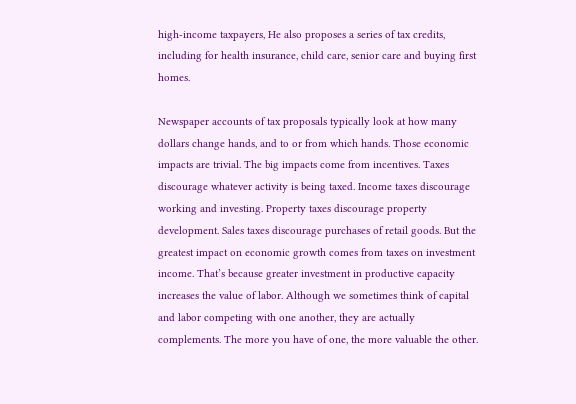high-income taxpayers, He also proposes a series of tax credits, including for health insurance, child care, senior care and buying first homes.

Newspaper accounts of tax proposals typically look at how many dollars change hands, and to or from which hands. Those economic impacts are trivial. The big impacts come from incentives. Taxes discourage whatever activity is being taxed. Income taxes discourage working and investing. Property taxes discourage property development. Sales taxes discourage purchases of retail goods. But the greatest impact on economic growth comes from taxes on investment income. That’s because greater investment in productive capacity increases the value of labor. Although we sometimes think of capital and labor competing with one another, they are actually complements. The more you have of one, the more valuable the other.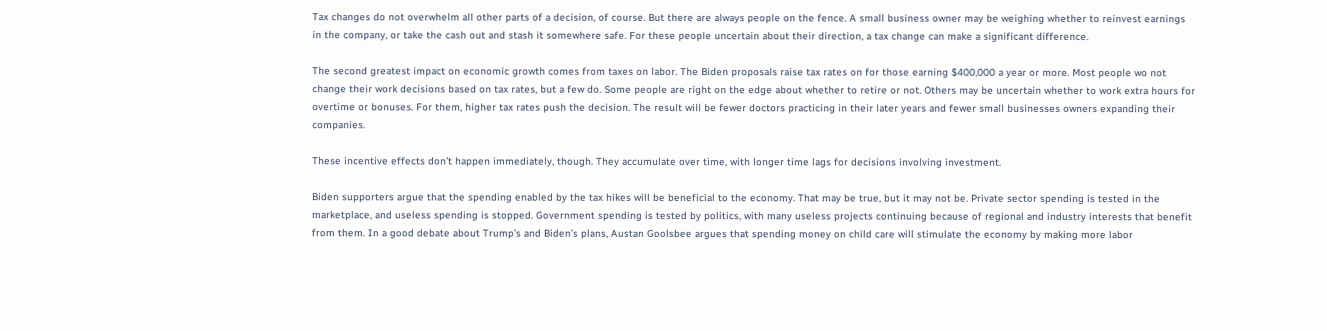Tax changes do not overwhelm all other parts of a decision, of course. But there are always people on the fence. A small business owner may be weighing whether to reinvest earnings in the company, or take the cash out and stash it somewhere safe. For these people uncertain about their direction, a tax change can make a significant difference.

The second greatest impact on economic growth comes from taxes on labor. The Biden proposals raise tax rates on for those earning $400,000 a year or more. Most people wo not change their work decisions based on tax rates, but a few do. Some people are right on the edge about whether to retire or not. Others may be uncertain whether to work extra hours for overtime or bonuses. For them, higher tax rates push the decision. The result will be fewer doctors practicing in their later years and fewer small businesses owners expanding their companies.

These incentive effects don’t happen immediately, though. They accumulate over time, with longer time lags for decisions involving investment.

Biden supporters argue that the spending enabled by the tax hikes will be beneficial to the economy. That may be true, but it may not be. Private sector spending is tested in the marketplace, and useless spending is stopped. Government spending is tested by politics, with many useless projects continuing because of regional and industry interests that benefit from them. In a good debate about Trump’s and Biden’s plans, Austan Goolsbee argues that spending money on child care will stimulate the economy by making more labor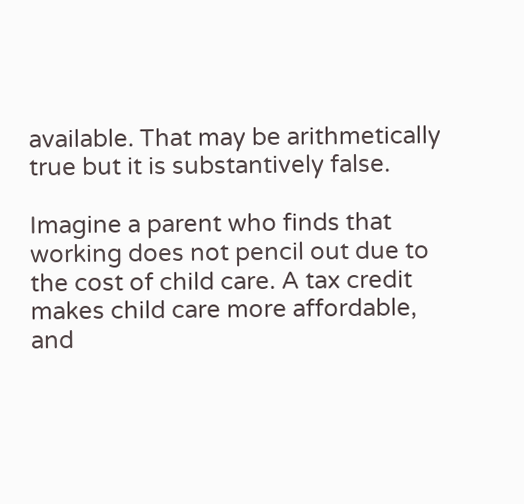available. That may be arithmetically true but it is substantively false.

Imagine a parent who finds that working does not pencil out due to the cost of child care. A tax credit makes child care more affordable, and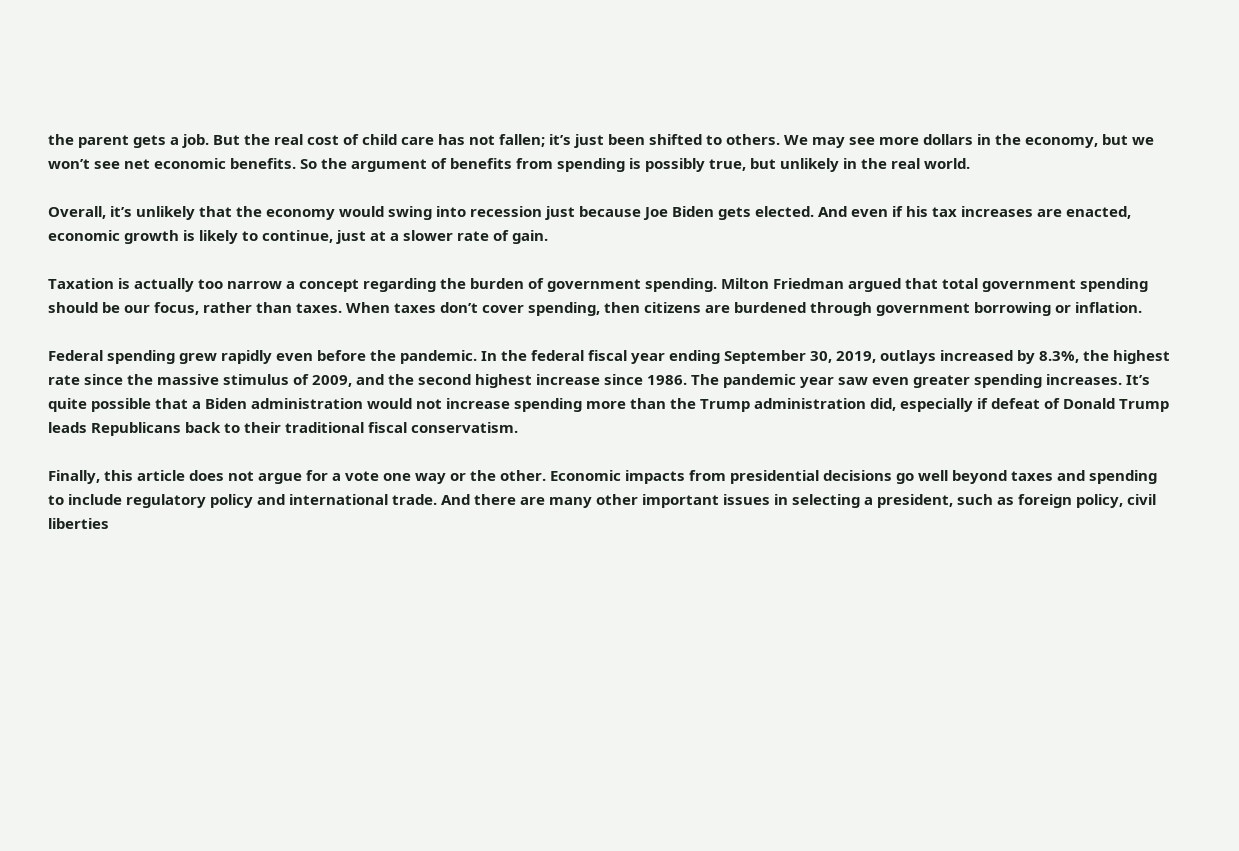the parent gets a job. But the real cost of child care has not fallen; it’s just been shifted to others. We may see more dollars in the economy, but we won’t see net economic benefits. So the argument of benefits from spending is possibly true, but unlikely in the real world.

Overall, it’s unlikely that the economy would swing into recession just because Joe Biden gets elected. And even if his tax increases are enacted, economic growth is likely to continue, just at a slower rate of gain.

Taxation is actually too narrow a concept regarding the burden of government spending. Milton Friedman argued that total government spending should be our focus, rather than taxes. When taxes don’t cover spending, then citizens are burdened through government borrowing or inflation.

Federal spending grew rapidly even before the pandemic. In the federal fiscal year ending September 30, 2019, outlays increased by 8.3%, the highest rate since the massive stimulus of 2009, and the second highest increase since 1986. The pandemic year saw even greater spending increases. It’s quite possible that a Biden administration would not increase spending more than the Trump administration did, especially if defeat of Donald Trump leads Republicans back to their traditional fiscal conservatism.

Finally, this article does not argue for a vote one way or the other. Economic impacts from presidential decisions go well beyond taxes and spending to include regulatory policy and international trade. And there are many other important issues in selecting a president, such as foreign policy, civil liberties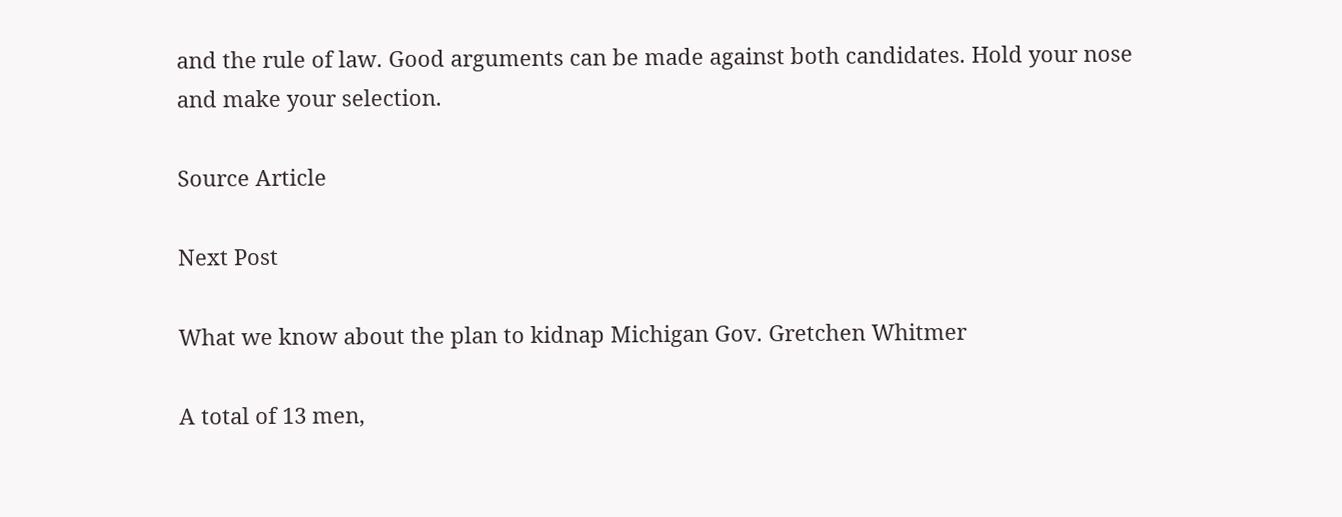and the rule of law. Good arguments can be made against both candidates. Hold your nose and make your selection.

Source Article

Next Post

What we know about the plan to kidnap Michigan Gov. Gretchen Whitmer

A total of 13 men,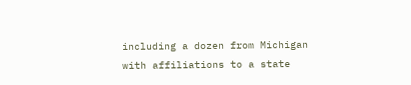including a dozen from Michigan with affiliations to a state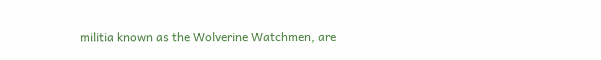militia known as the Wolverine Watchmen, are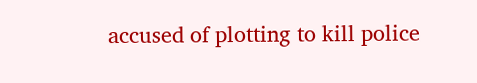accused of plotting to kill police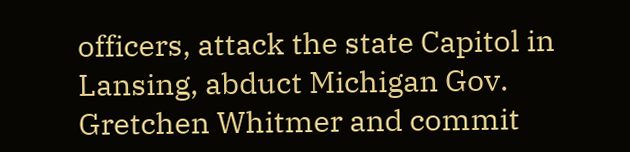officers, attack the state Capitol in Lansing, abduct Michigan Gov. Gretchen Whitmer and commit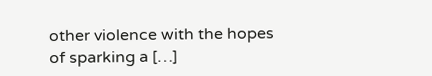other violence with the hopes of sparking a […]